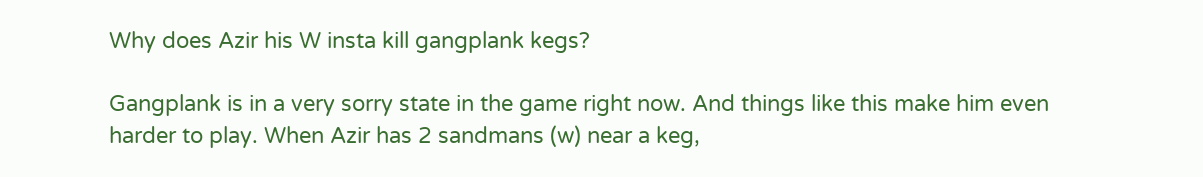Why does Azir his W insta kill gangplank kegs?

Gangplank is in a very sorry state in the game right now. And things like this make him even harder to play. When Azir has 2 sandmans (w) near a keg,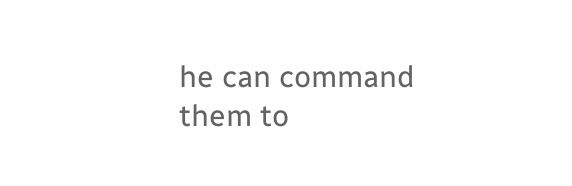he can command them to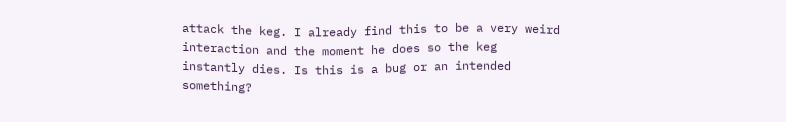attack the keg. I already find this to be a very weird interaction and the moment he does so the keg instantly dies. Is this is a bug or an intended something?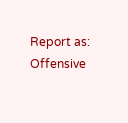Report as:
Offensive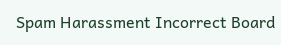Spam Harassment Incorrect Board